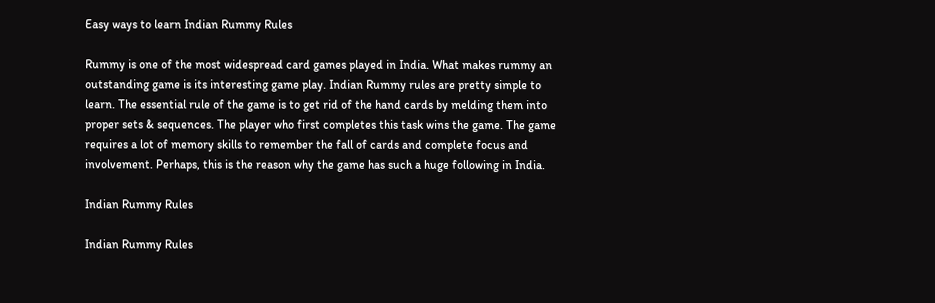Easy ways to learn Indian Rummy Rules

Rummy is one of the most widespread card games played in India. What makes rummy an outstanding game is its interesting game play. Indian Rummy rules are pretty simple to learn. The essential rule of the game is to get rid of the hand cards by melding them into proper sets & sequences. The player who first completes this task wins the game. The game requires a lot of memory skills to remember the fall of cards and complete focus and involvement. Perhaps, this is the reason why the game has such a huge following in India.

Indian Rummy Rules

Indian Rummy Rules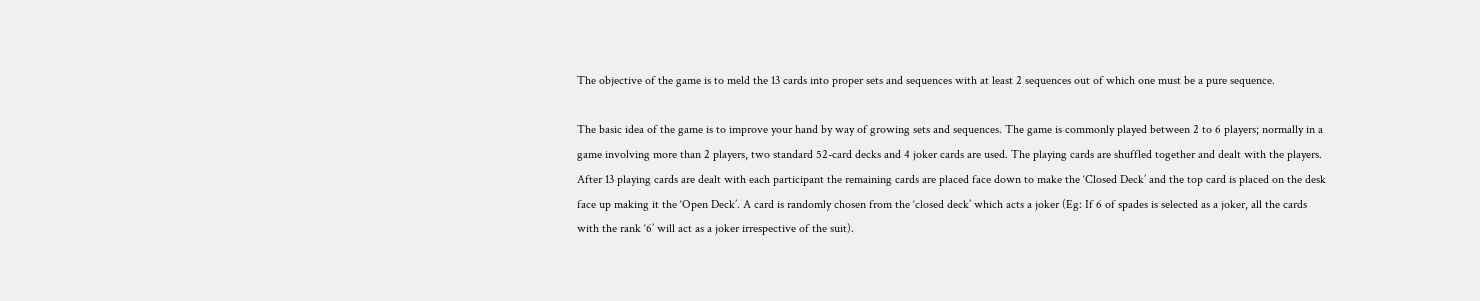The objective of the game is to meld the 13 cards into proper sets and sequences with at least 2 sequences out of which one must be a pure sequence.

The basic idea of the game is to improve your hand by way of growing sets and sequences. The game is commonly played between 2 to 6 players; normally in a game involving more than 2 players, two standard 52-card decks and 4 joker cards are used. The playing cards are shuffled together and dealt with the players. After 13 playing cards are dealt with each participant the remaining cards are placed face down to make the ‘Closed Deck’ and the top card is placed on the desk face up making it the ‘Open Deck’. A card is randomly chosen from the ‘closed deck’ which acts a joker (Eg: If 6 of spades is selected as a joker, all the cards with the rank ‘6’ will act as a joker irrespective of the suit).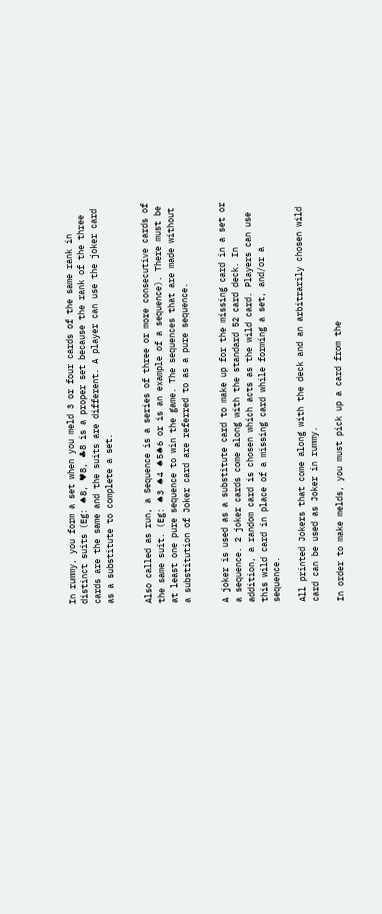In rummy, you form a set when you meld 3 or four cards of the same rank in distinct suits (Eg: ♠8, ♥8, ♣8 is a proper set because the rank of the three cards are the same and the suits are different. A player can use the joker card as a substitute to complete a set.


Also called as run, a Sequence is a series of three or more consecutive cards of the same suit. (Eg: ♠3 ♠4 ♠5♠6 or is an example of a sequence). There must be at least one pure sequence to win the game. The sequences that are made without a substitution of Joker card are referred to as a pure sequence.


A joker is used as a substitute card to make up for the missing card in a set or a sequence. 2 joker cards come along with the standard 52 card deck. In addition, a random card is chosen which acts as the wild card. Players can use this wild card in place of a missing card while forming a set, and/or a sequence.

All printed Jokers that come along with the deck and an arbitrarily chosen wild card can be used as Joker in rummy.

In order to make melds, you must pick up a card from the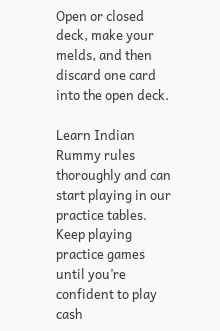Open or closed deck, make your melds, and then discard one card into the open deck.

Learn Indian Rummy rules thoroughly and can start playing in our practice tables. Keep playing practice games until you’re confident to play cash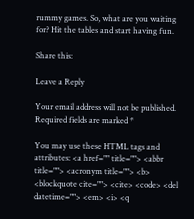rummy games. So, what are you waiting for? Hit the tables and start having fun.

Share this:

Leave a Reply

Your email address will not be published. Required fields are marked *

You may use these HTML tags and attributes: <a href="" title=""> <abbr title=""> <acronym title=""> <b> <blockquote cite=""> <cite> <code> <del datetime=""> <em> <i> <q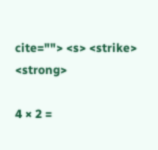cite=""> <s> <strike> <strong>

4 × 2 =